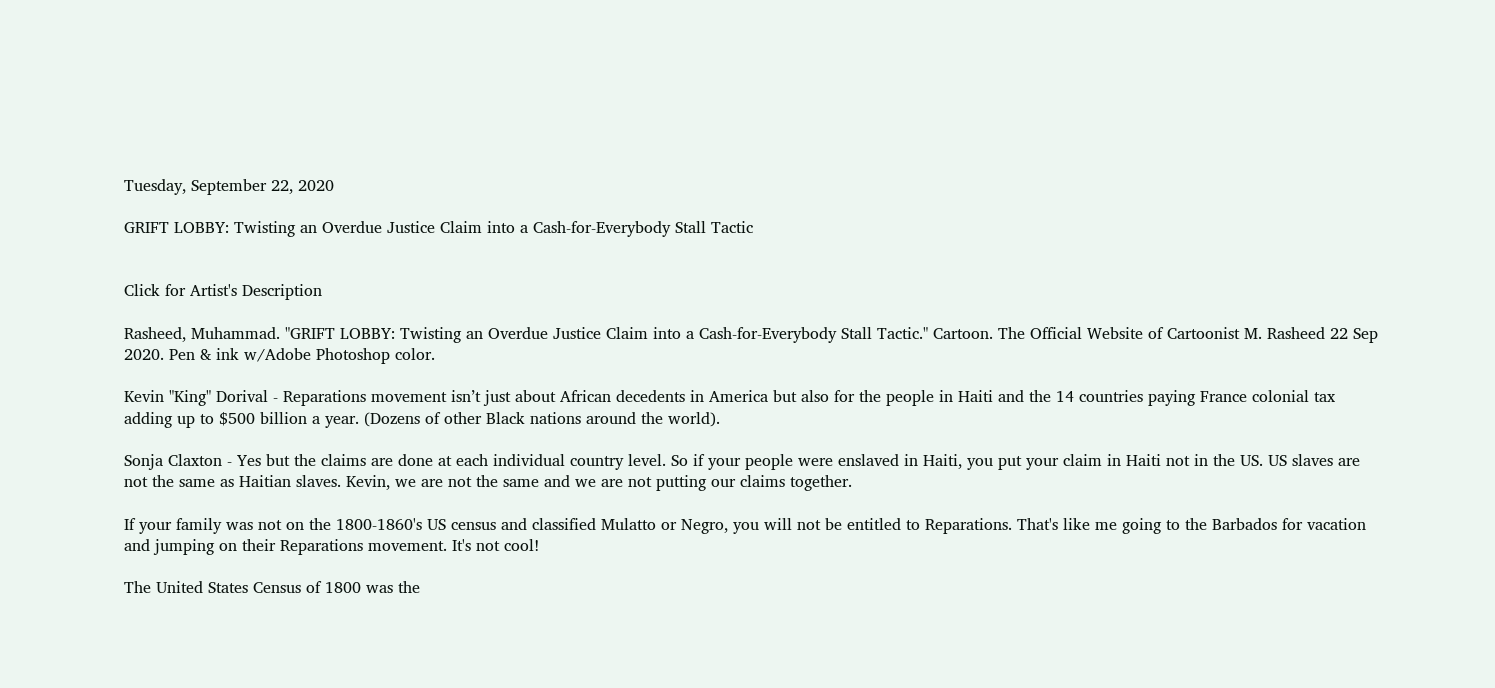Tuesday, September 22, 2020

GRIFT LOBBY: Twisting an Overdue Justice Claim into a Cash-for-Everybody Stall Tactic


Click for Artist's Description

Rasheed, Muhammad. "GRIFT LOBBY: Twisting an Overdue Justice Claim into a Cash-for-Everybody Stall Tactic." Cartoon. The Official Website of Cartoonist M. Rasheed 22 Sep 2020. Pen & ink w/Adobe Photoshop color.

Kevin "King" Dorival - Reparations movement isn’t just about African decedents in America but also for the people in Haiti and the 14 countries paying France colonial tax adding up to $500 billion a year. (Dozens of other Black nations around the world).

Sonja Claxton - Yes but the claims are done at each individual country level. So if your people were enslaved in Haiti, you put your claim in Haiti not in the US. US slaves are not the same as Haitian slaves. Kevin, we are not the same and we are not putting our claims together.

If your family was not on the 1800-1860's US census and classified Mulatto or Negro, you will not be entitled to Reparations. That's like me going to the Barbados for vacation and jumping on their Reparations movement. It's not cool!

The United States Census of 1800 was the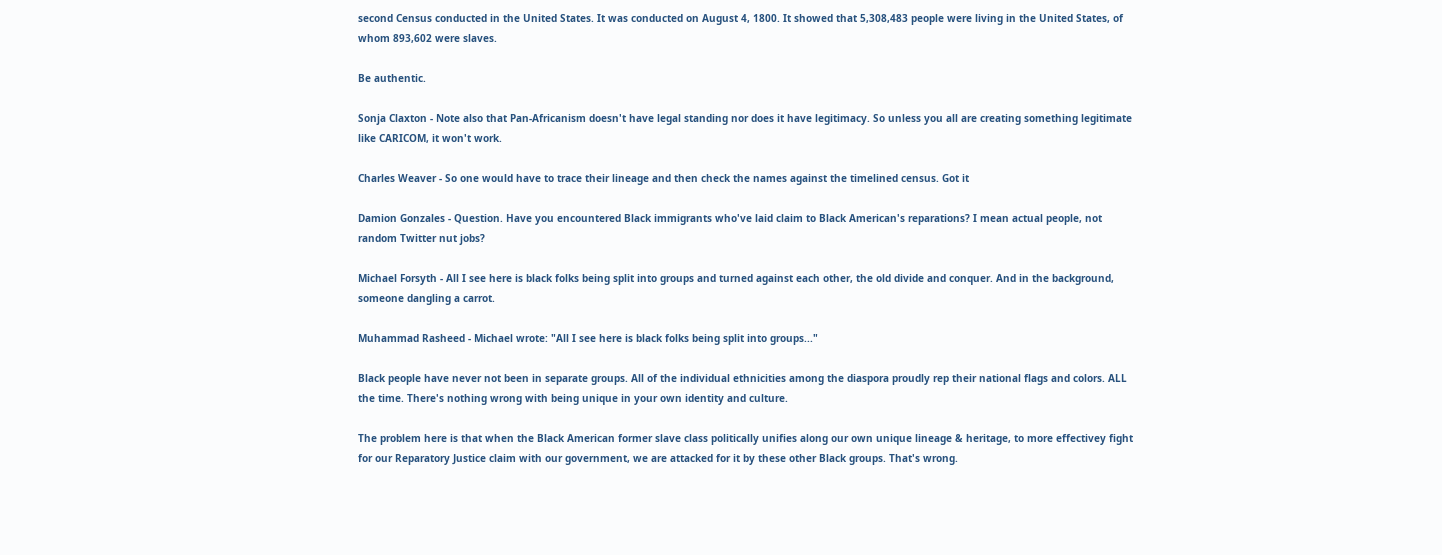second Census conducted in the United States. It was conducted on August 4, 1800. It showed that 5,308,483 people were living in the United States, of whom 893,602 were slaves.

Be authentic.

Sonja Claxton - Note also that Pan-Africanism doesn't have legal standing nor does it have legitimacy. So unless you all are creating something legitimate like CARICOM, it won't work.

Charles Weaver - So one would have to trace their lineage and then check the names against the timelined census. Got it

Damion Gonzales - Question. Have you encountered Black immigrants who've laid claim to Black American's reparations? I mean actual people, not random Twitter nut jobs?

Michael Forsyth - All I see here is black folks being split into groups and turned against each other, the old divide and conquer. And in the background, someone dangling a carrot.

Muhammad Rasheed - Michael wrote: "All I see here is black folks being split into groups..."

Black people have never not been in separate groups. All of the individual ethnicities among the diaspora proudly rep their national flags and colors. ALL the time. There's nothing wrong with being unique in your own identity and culture.

The problem here is that when the Black American former slave class politically unifies along our own unique lineage & heritage, to more effectivey fight for our Reparatory Justice claim with our government, we are attacked for it by these other Black groups. That's wrong.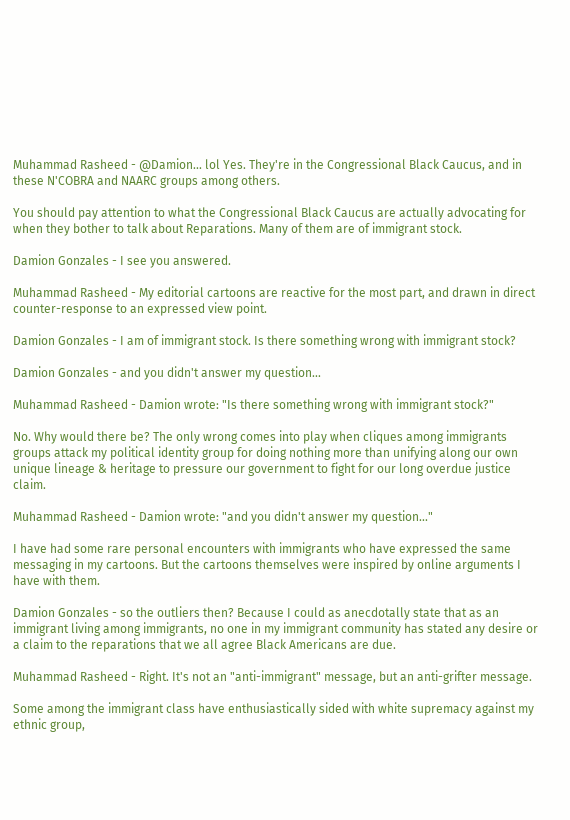Muhammad Rasheed - @Damion... lol Yes. They're in the Congressional Black Caucus, and in these N'COBRA and NAARC groups among others.

You should pay attention to what the Congressional Black Caucus are actually advocating for when they bother to talk about Reparations. Many of them are of immigrant stock.

Damion Gonzales - I see you answered.

Muhammad Rasheed - My editorial cartoons are reactive for the most part, and drawn in direct counter-response to an expressed view point.

Damion Gonzales - I am of immigrant stock. Is there something wrong with immigrant stock?

Damion Gonzales - and you didn't answer my question...

Muhammad Rasheed - Damion wrote: "Is there something wrong with immigrant stock?"

No. Why would there be? The only wrong comes into play when cliques among immigrants groups attack my political identity group for doing nothing more than unifying along our own unique lineage & heritage to pressure our government to fight for our long overdue justice claim.

Muhammad Rasheed - Damion wrote: "and you didn't answer my question..."

I have had some rare personal encounters with immigrants who have expressed the same messaging in my cartoons. But the cartoons themselves were inspired by online arguments I have with them.

Damion Gonzales - so the outliers then? Because I could as anecdotally state that as an immigrant living among immigrants, no one in my immigrant community has stated any desire or a claim to the reparations that we all agree Black Americans are due.

Muhammad Rasheed - Right. It's not an "anti-immigrant" message, but an anti-grifter message.

Some among the immigrant class have enthusiastically sided with white supremacy against my ethnic group,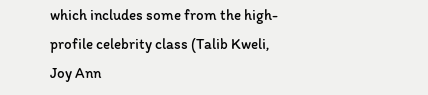which includes some from the high-profile celebrity class (Talib Kweli, Joy Ann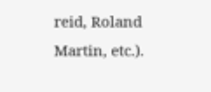reid, Roland Martin, etc.).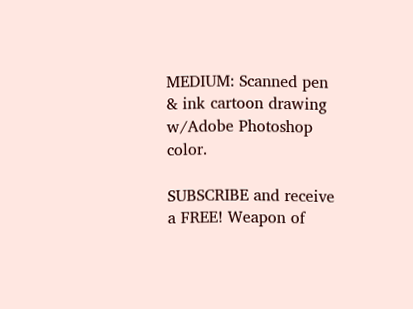MEDIUM: Scanned pen & ink cartoon drawing w/Adobe Photoshop color.

SUBSCRIBE and receive a FREE! Weapon of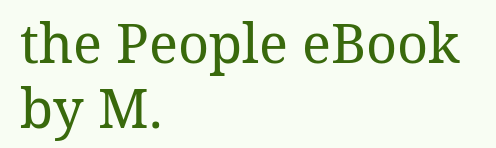the People eBook by M.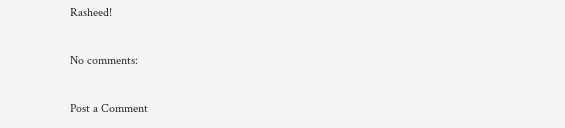Rasheed!

No comments:

Post a Comment